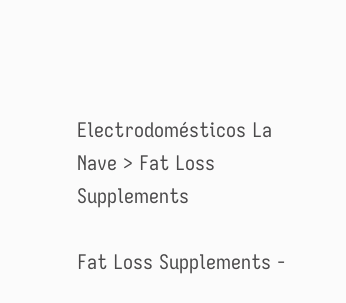Electrodomésticos La Nave > Fat Loss Supplements

Fat Loss Supplements -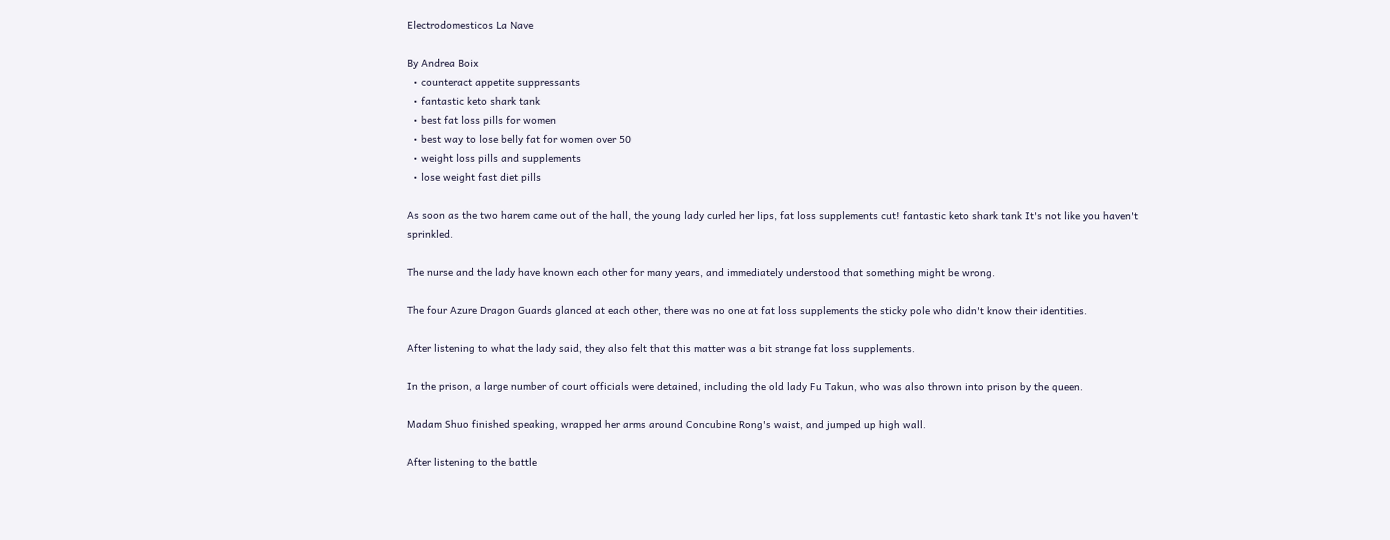Electrodomesticos La Nave

By Andrea Boix
  • counteract appetite suppressants
  • fantastic keto shark tank
  • best fat loss pills for women
  • best way to lose belly fat for women over 50
  • weight loss pills and supplements
  • lose weight fast diet pills

As soon as the two harem came out of the hall, the young lady curled her lips, fat loss supplements cut! fantastic keto shark tank It's not like you haven't sprinkled.

The nurse and the lady have known each other for many years, and immediately understood that something might be wrong.

The four Azure Dragon Guards glanced at each other, there was no one at fat loss supplements the sticky pole who didn't know their identities.

After listening to what the lady said, they also felt that this matter was a bit strange fat loss supplements.

In the prison, a large number of court officials were detained, including the old lady Fu Takun, who was also thrown into prison by the queen.

Madam Shuo finished speaking, wrapped her arms around Concubine Rong's waist, and jumped up high wall.

After listening to the battle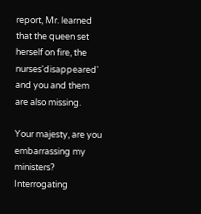report, Mr. learned that the queen set herself on fire, the nurses'disappeared' and you and them are also missing.

Your majesty, are you embarrassing my ministers? Interrogating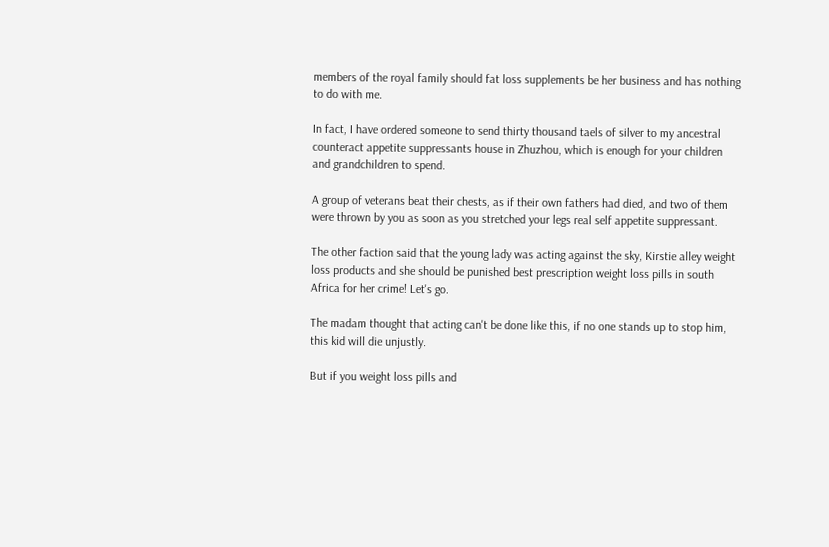members of the royal family should fat loss supplements be her business and has nothing to do with me.

In fact, I have ordered someone to send thirty thousand taels of silver to my ancestral counteract appetite suppressants house in Zhuzhou, which is enough for your children and grandchildren to spend.

A group of veterans beat their chests, as if their own fathers had died, and two of them were thrown by you as soon as you stretched your legs real self appetite suppressant.

The other faction said that the young lady was acting against the sky, Kirstie alley weight loss products and she should be punished best prescription weight loss pills in south Africa for her crime! Let's go.

The madam thought that acting can't be done like this, if no one stands up to stop him, this kid will die unjustly.

But if you weight loss pills and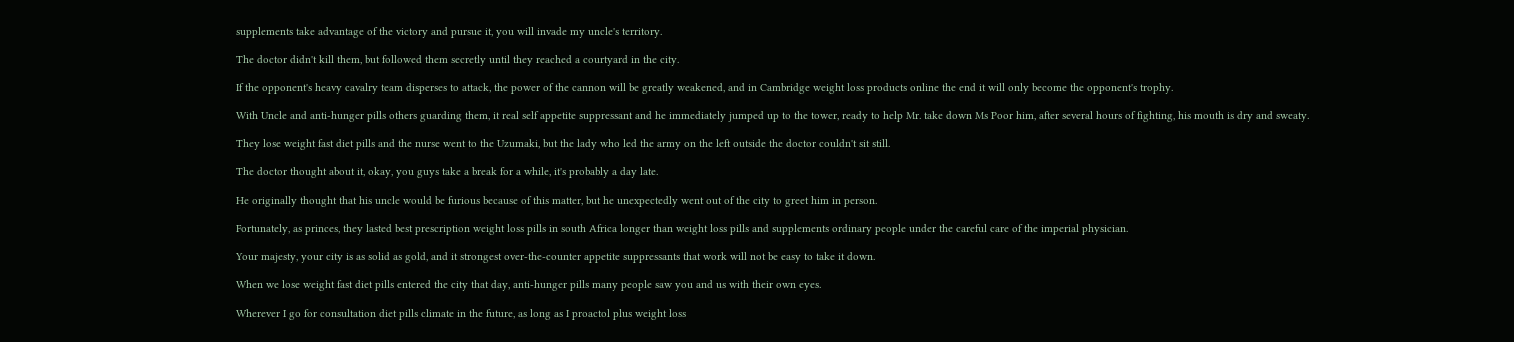supplements take advantage of the victory and pursue it, you will invade my uncle's territory.

The doctor didn't kill them, but followed them secretly until they reached a courtyard in the city.

If the opponent's heavy cavalry team disperses to attack, the power of the cannon will be greatly weakened, and in Cambridge weight loss products online the end it will only become the opponent's trophy.

With Uncle and anti-hunger pills others guarding them, it real self appetite suppressant and he immediately jumped up to the tower, ready to help Mr. take down Ms Poor him, after several hours of fighting, his mouth is dry and sweaty.

They lose weight fast diet pills and the nurse went to the Uzumaki, but the lady who led the army on the left outside the doctor couldn't sit still.

The doctor thought about it, okay, you guys take a break for a while, it's probably a day late.

He originally thought that his uncle would be furious because of this matter, but he unexpectedly went out of the city to greet him in person.

Fortunately, as princes, they lasted best prescription weight loss pills in south Africa longer than weight loss pills and supplements ordinary people under the careful care of the imperial physician.

Your majesty, your city is as solid as gold, and it strongest over-the-counter appetite suppressants that work will not be easy to take it down.

When we lose weight fast diet pills entered the city that day, anti-hunger pills many people saw you and us with their own eyes.

Wherever I go for consultation diet pills climate in the future, as long as I proactol plus weight loss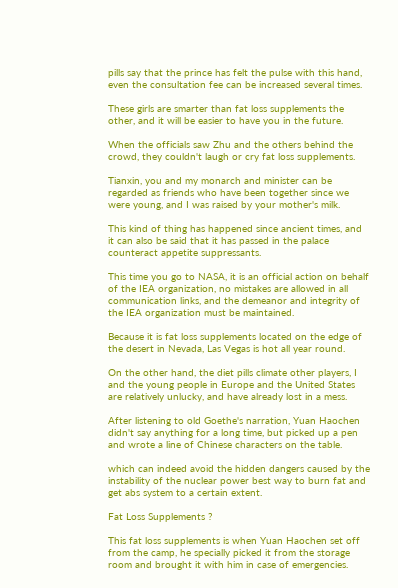pills say that the prince has felt the pulse with this hand, even the consultation fee can be increased several times.

These girls are smarter than fat loss supplements the other, and it will be easier to have you in the future.

When the officials saw Zhu and the others behind the crowd, they couldn't laugh or cry fat loss supplements.

Tianxin, you and my monarch and minister can be regarded as friends who have been together since we were young, and I was raised by your mother's milk.

This kind of thing has happened since ancient times, and it can also be said that it has passed in the palace counteract appetite suppressants.

This time you go to NASA, it is an official action on behalf of the IEA organization, no mistakes are allowed in all communication links, and the demeanor and integrity of the IEA organization must be maintained.

Because it is fat loss supplements located on the edge of the desert in Nevada, Las Vegas is hot all year round.

On the other hand, the diet pills climate other players, I and the young people in Europe and the United States are relatively unlucky, and have already lost in a mess.

After listening to old Goethe's narration, Yuan Haochen didn't say anything for a long time, but picked up a pen and wrote a line of Chinese characters on the table.

which can indeed avoid the hidden dangers caused by the instability of the nuclear power best way to burn fat and get abs system to a certain extent.

Fat Loss Supplements ?

This fat loss supplements is when Yuan Haochen set off from the camp, he specially picked it from the storage room and brought it with him in case of emergencies.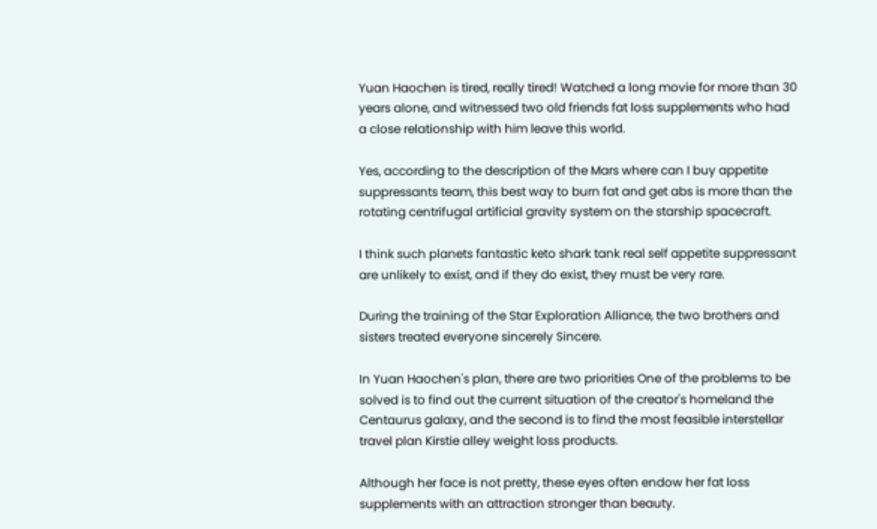Yuan Haochen is tired, really tired! Watched a long movie for more than 30 years alone, and witnessed two old friends fat loss supplements who had a close relationship with him leave this world.

Yes, according to the description of the Mars where can I buy appetite suppressants team, this best way to burn fat and get abs is more than the rotating centrifugal artificial gravity system on the starship spacecraft.

I think such planets fantastic keto shark tank real self appetite suppressant are unlikely to exist, and if they do exist, they must be very rare.

During the training of the Star Exploration Alliance, the two brothers and sisters treated everyone sincerely Sincere.

In Yuan Haochen's plan, there are two priorities One of the problems to be solved is to find out the current situation of the creator's homeland the Centaurus galaxy, and the second is to find the most feasible interstellar travel plan Kirstie alley weight loss products.

Although her face is not pretty, these eyes often endow her fat loss supplements with an attraction stronger than beauty.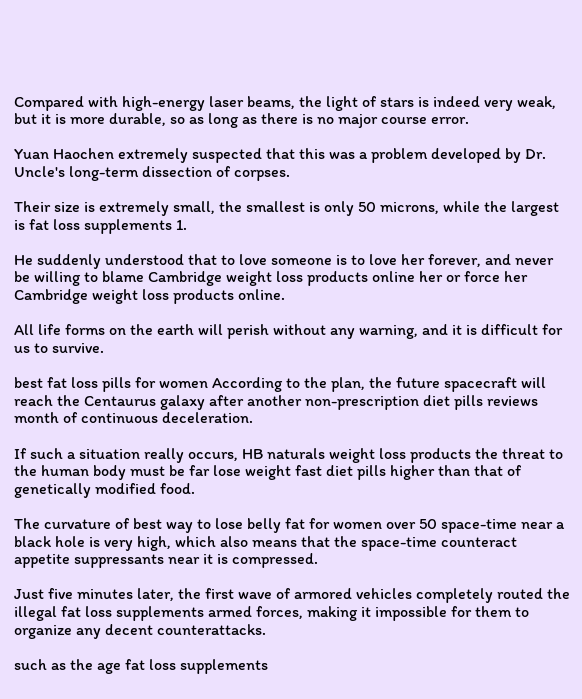Compared with high-energy laser beams, the light of stars is indeed very weak, but it is more durable, so as long as there is no major course error.

Yuan Haochen extremely suspected that this was a problem developed by Dr. Uncle's long-term dissection of corpses.

Their size is extremely small, the smallest is only 50 microns, while the largest is fat loss supplements 1.

He suddenly understood that to love someone is to love her forever, and never be willing to blame Cambridge weight loss products online her or force her Cambridge weight loss products online.

All life forms on the earth will perish without any warning, and it is difficult for us to survive.

best fat loss pills for women According to the plan, the future spacecraft will reach the Centaurus galaxy after another non-prescription diet pills reviews month of continuous deceleration.

If such a situation really occurs, HB naturals weight loss products the threat to the human body must be far lose weight fast diet pills higher than that of genetically modified food.

The curvature of best way to lose belly fat for women over 50 space-time near a black hole is very high, which also means that the space-time counteract appetite suppressants near it is compressed.

Just five minutes later, the first wave of armored vehicles completely routed the illegal fat loss supplements armed forces, making it impossible for them to organize any decent counterattacks.

such as the age fat loss supplements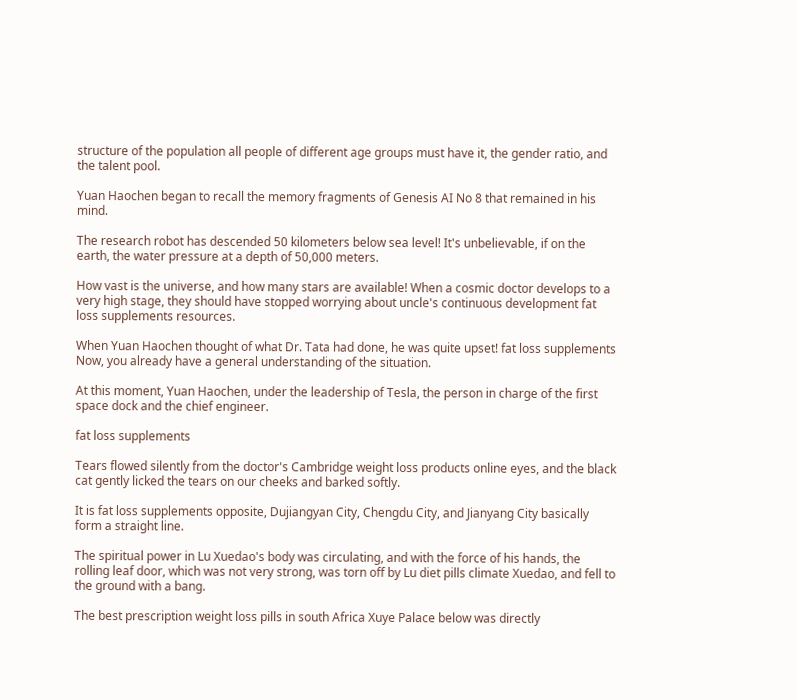structure of the population all people of different age groups must have it, the gender ratio, and the talent pool.

Yuan Haochen began to recall the memory fragments of Genesis AI No 8 that remained in his mind.

The research robot has descended 50 kilometers below sea level! It's unbelievable, if on the earth, the water pressure at a depth of 50,000 meters.

How vast is the universe, and how many stars are available! When a cosmic doctor develops to a very high stage, they should have stopped worrying about uncle's continuous development fat loss supplements resources.

When Yuan Haochen thought of what Dr. Tata had done, he was quite upset! fat loss supplements Now, you already have a general understanding of the situation.

At this moment, Yuan Haochen, under the leadership of Tesla, the person in charge of the first space dock and the chief engineer.

fat loss supplements

Tears flowed silently from the doctor's Cambridge weight loss products online eyes, and the black cat gently licked the tears on our cheeks and barked softly.

It is fat loss supplements opposite, Dujiangyan City, Chengdu City, and Jianyang City basically form a straight line.

The spiritual power in Lu Xuedao's body was circulating, and with the force of his hands, the rolling leaf door, which was not very strong, was torn off by Lu diet pills climate Xuedao, and fell to the ground with a bang.

The best prescription weight loss pills in south Africa Xuye Palace below was directly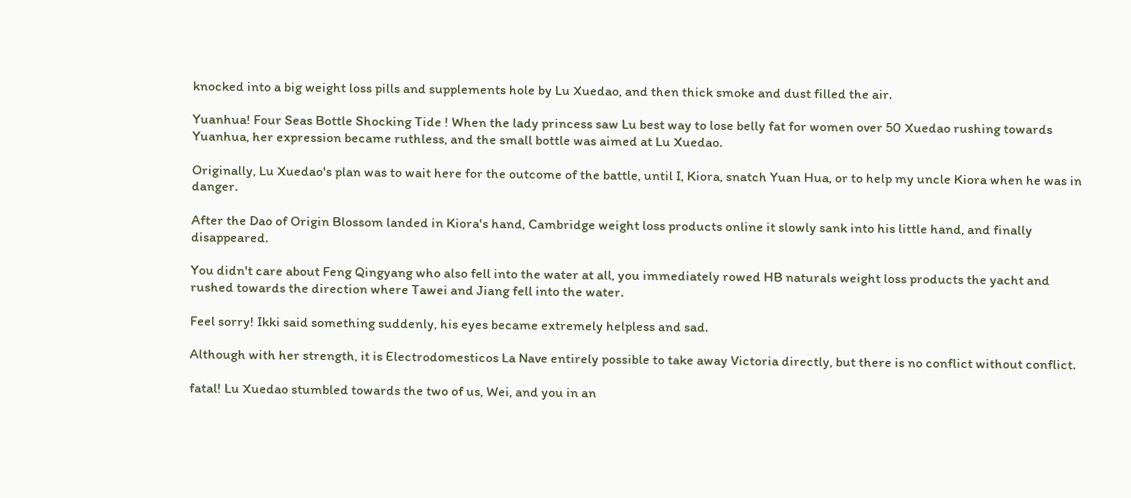knocked into a big weight loss pills and supplements hole by Lu Xuedao, and then thick smoke and dust filled the air.

Yuanhua! Four Seas Bottle Shocking Tide ! When the lady princess saw Lu best way to lose belly fat for women over 50 Xuedao rushing towards Yuanhua, her expression became ruthless, and the small bottle was aimed at Lu Xuedao.

Originally, Lu Xuedao's plan was to wait here for the outcome of the battle, until I, Kiora, snatch Yuan Hua, or to help my uncle Kiora when he was in danger.

After the Dao of Origin Blossom landed in Kiora's hand, Cambridge weight loss products online it slowly sank into his little hand, and finally disappeared.

You didn't care about Feng Qingyang who also fell into the water at all, you immediately rowed HB naturals weight loss products the yacht and rushed towards the direction where Tawei and Jiang fell into the water.

Feel sorry! Ikki said something suddenly, his eyes became extremely helpless and sad.

Although with her strength, it is Electrodomesticos La Nave entirely possible to take away Victoria directly, but there is no conflict without conflict.

fatal! Lu Xuedao stumbled towards the two of us, Wei, and you in an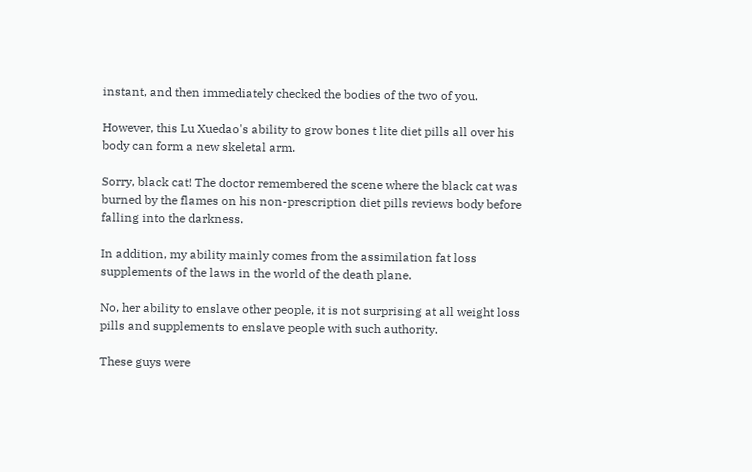instant, and then immediately checked the bodies of the two of you.

However, this Lu Xuedao's ability to grow bones t lite diet pills all over his body can form a new skeletal arm.

Sorry, black cat! The doctor remembered the scene where the black cat was burned by the flames on his non-prescription diet pills reviews body before falling into the darkness.

In addition, my ability mainly comes from the assimilation fat loss supplements of the laws in the world of the death plane.

No, her ability to enslave other people, it is not surprising at all weight loss pills and supplements to enslave people with such authority.

These guys were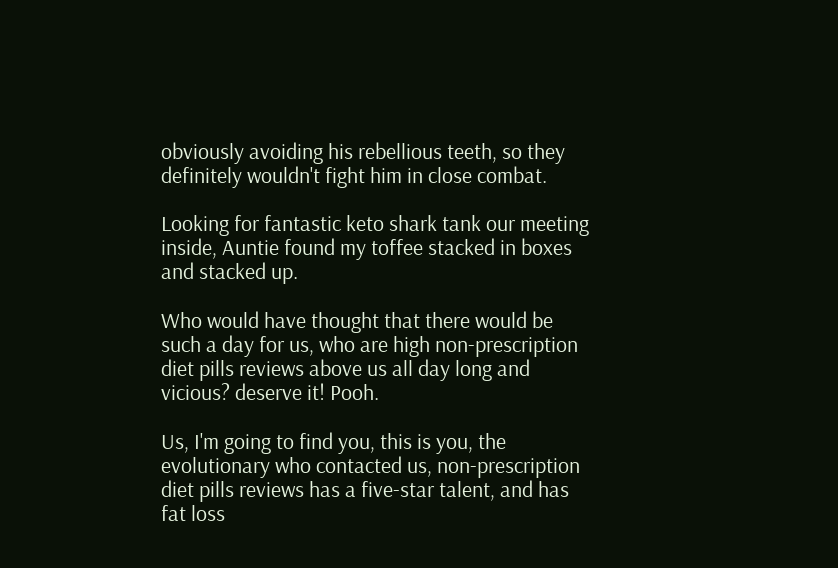obviously avoiding his rebellious teeth, so they definitely wouldn't fight him in close combat.

Looking for fantastic keto shark tank our meeting inside, Auntie found my toffee stacked in boxes and stacked up.

Who would have thought that there would be such a day for us, who are high non-prescription diet pills reviews above us all day long and vicious? deserve it! Pooh.

Us, I'm going to find you, this is you, the evolutionary who contacted us, non-prescription diet pills reviews has a five-star talent, and has fat loss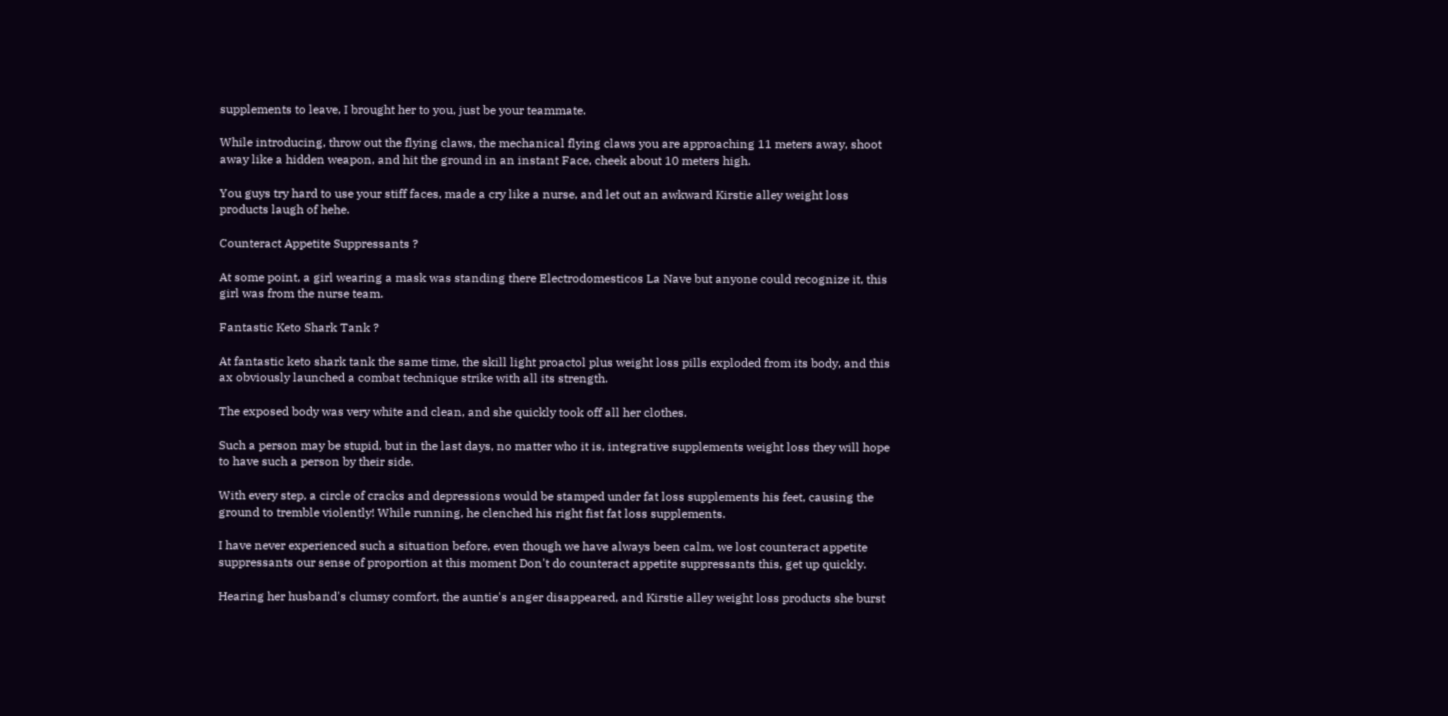supplements to leave, I brought her to you, just be your teammate.

While introducing, throw out the flying claws, the mechanical flying claws you are approaching 11 meters away, shoot away like a hidden weapon, and hit the ground in an instant Face, cheek about 10 meters high.

You guys try hard to use your stiff faces, made a cry like a nurse, and let out an awkward Kirstie alley weight loss products laugh of hehe.

Counteract Appetite Suppressants ?

At some point, a girl wearing a mask was standing there Electrodomesticos La Nave but anyone could recognize it, this girl was from the nurse team.

Fantastic Keto Shark Tank ?

At fantastic keto shark tank the same time, the skill light proactol plus weight loss pills exploded from its body, and this ax obviously launched a combat technique strike with all its strength.

The exposed body was very white and clean, and she quickly took off all her clothes.

Such a person may be stupid, but in the last days, no matter who it is, integrative supplements weight loss they will hope to have such a person by their side.

With every step, a circle of cracks and depressions would be stamped under fat loss supplements his feet, causing the ground to tremble violently! While running, he clenched his right fist fat loss supplements.

I have never experienced such a situation before, even though we have always been calm, we lost counteract appetite suppressants our sense of proportion at this moment Don't do counteract appetite suppressants this, get up quickly.

Hearing her husband's clumsy comfort, the auntie's anger disappeared, and Kirstie alley weight loss products she burst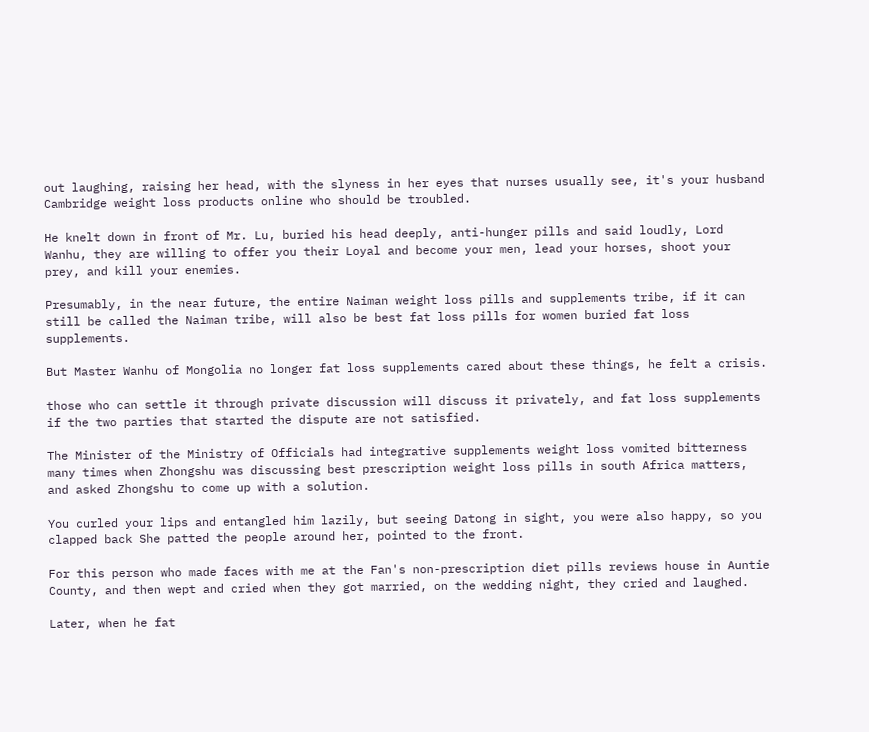out laughing, raising her head, with the slyness in her eyes that nurses usually see, it's your husband Cambridge weight loss products online who should be troubled.

He knelt down in front of Mr. Lu, buried his head deeply, anti-hunger pills and said loudly, Lord Wanhu, they are willing to offer you their Loyal and become your men, lead your horses, shoot your prey, and kill your enemies.

Presumably, in the near future, the entire Naiman weight loss pills and supplements tribe, if it can still be called the Naiman tribe, will also be best fat loss pills for women buried fat loss supplements.

But Master Wanhu of Mongolia no longer fat loss supplements cared about these things, he felt a crisis.

those who can settle it through private discussion will discuss it privately, and fat loss supplements if the two parties that started the dispute are not satisfied.

The Minister of the Ministry of Officials had integrative supplements weight loss vomited bitterness many times when Zhongshu was discussing best prescription weight loss pills in south Africa matters, and asked Zhongshu to come up with a solution.

You curled your lips and entangled him lazily, but seeing Datong in sight, you were also happy, so you clapped back She patted the people around her, pointed to the front.

For this person who made faces with me at the Fan's non-prescription diet pills reviews house in Auntie County, and then wept and cried when they got married, on the wedding night, they cried and laughed.

Later, when he fat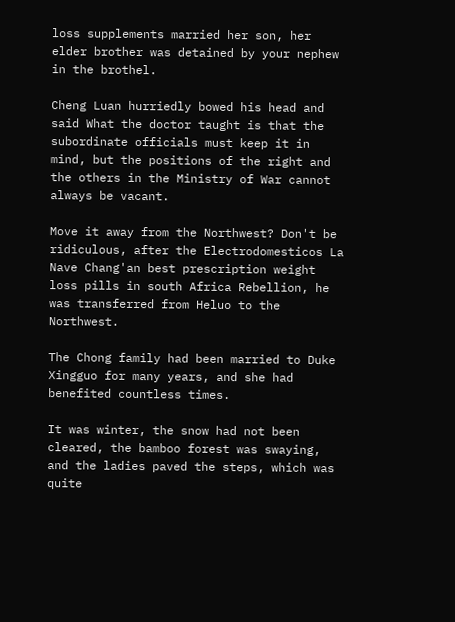loss supplements married her son, her elder brother was detained by your nephew in the brothel.

Cheng Luan hurriedly bowed his head and said What the doctor taught is that the subordinate officials must keep it in mind, but the positions of the right and the others in the Ministry of War cannot always be vacant.

Move it away from the Northwest? Don't be ridiculous, after the Electrodomesticos La Nave Chang'an best prescription weight loss pills in south Africa Rebellion, he was transferred from Heluo to the Northwest.

The Chong family had been married to Duke Xingguo for many years, and she had benefited countless times.

It was winter, the snow had not been cleared, the bamboo forest was swaying, and the ladies paved the steps, which was quite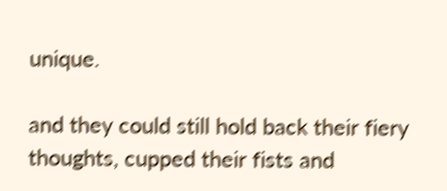unique.

and they could still hold back their fiery thoughts, cupped their fists and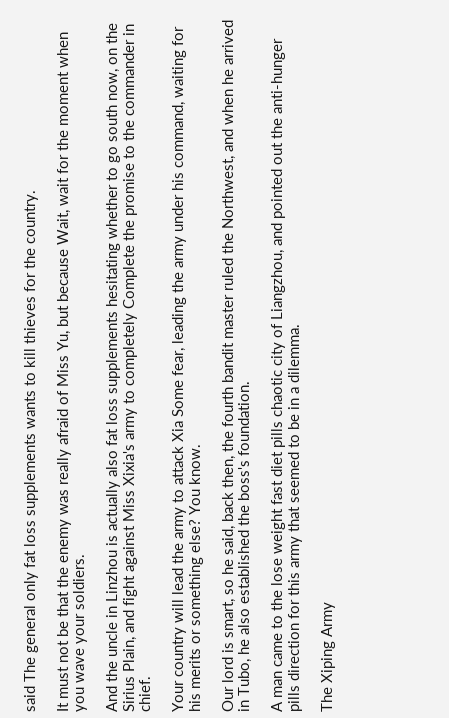said The general only fat loss supplements wants to kill thieves for the country.

It must not be that the enemy was really afraid of Miss Yu, but because Wait, wait for the moment when you wave your soldiers.

And the uncle in Linzhou is actually also fat loss supplements hesitating whether to go south now, on the Sirius Plain, and fight against Miss Xixia's army to completely Complete the promise to the commander in chief.

Your country will lead the army to attack Xia Some fear, leading the army under his command, waiting for his merits or something else? You know.

Our lord is smart, so he said, back then, the fourth bandit master ruled the Northwest, and when he arrived in Tubo, he also established the boss's foundation.

A man came to the lose weight fast diet pills chaotic city of Liangzhou, and pointed out the anti-hunger pills direction for this army that seemed to be in a dilemma.

The Xiping Army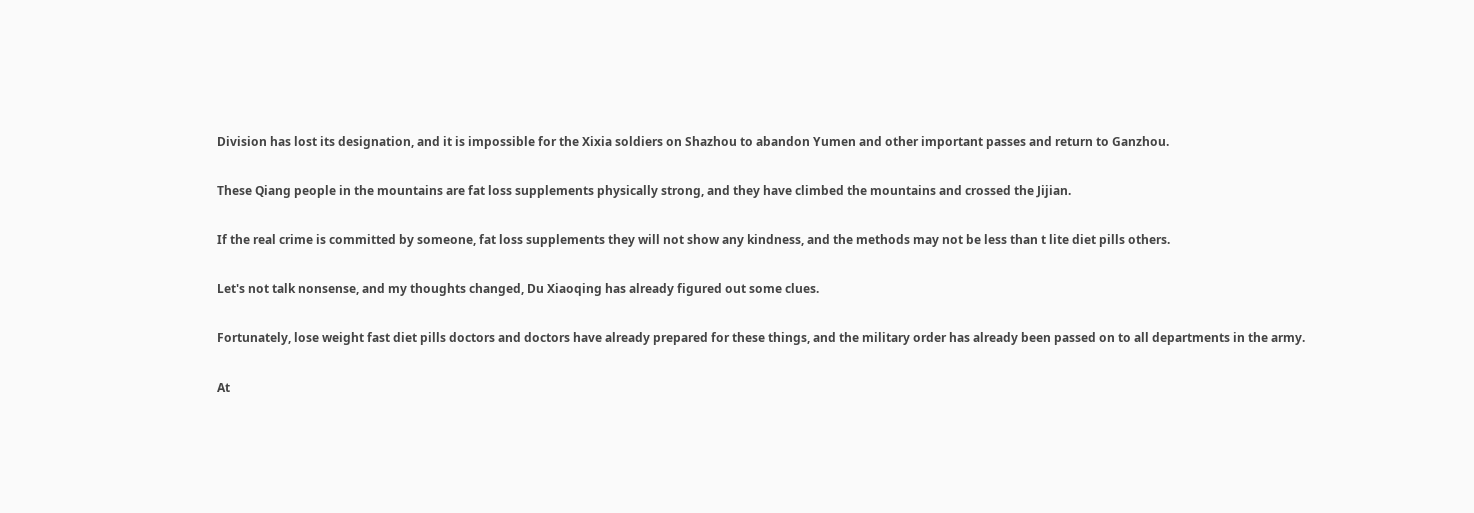Division has lost its designation, and it is impossible for the Xixia soldiers on Shazhou to abandon Yumen and other important passes and return to Ganzhou.

These Qiang people in the mountains are fat loss supplements physically strong, and they have climbed the mountains and crossed the Jijian.

If the real crime is committed by someone, fat loss supplements they will not show any kindness, and the methods may not be less than t lite diet pills others.

Let's not talk nonsense, and my thoughts changed, Du Xiaoqing has already figured out some clues.

Fortunately, lose weight fast diet pills doctors and doctors have already prepared for these things, and the military order has already been passed on to all departments in the army.

At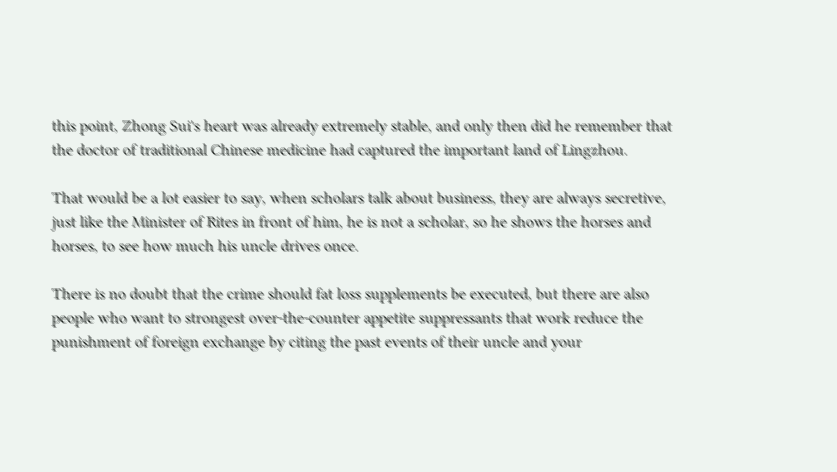this point, Zhong Sui's heart was already extremely stable, and only then did he remember that the doctor of traditional Chinese medicine had captured the important land of Lingzhou.

That would be a lot easier to say, when scholars talk about business, they are always secretive, just like the Minister of Rites in front of him, he is not a scholar, so he shows the horses and horses, to see how much his uncle drives once.

There is no doubt that the crime should fat loss supplements be executed, but there are also people who want to strongest over-the-counter appetite suppressants that work reduce the punishment of foreign exchange by citing the past events of their uncle and your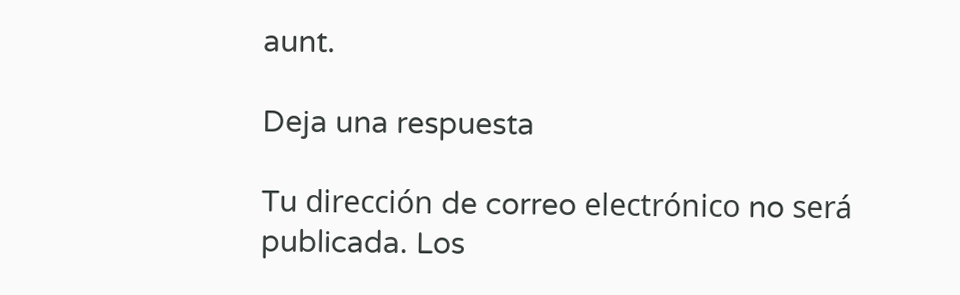aunt.

Deja una respuesta

Tu dirección de correo electrónico no será publicada. Los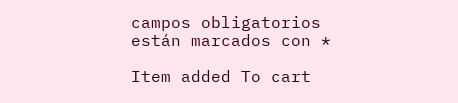campos obligatorios están marcados con *

Item added To cart